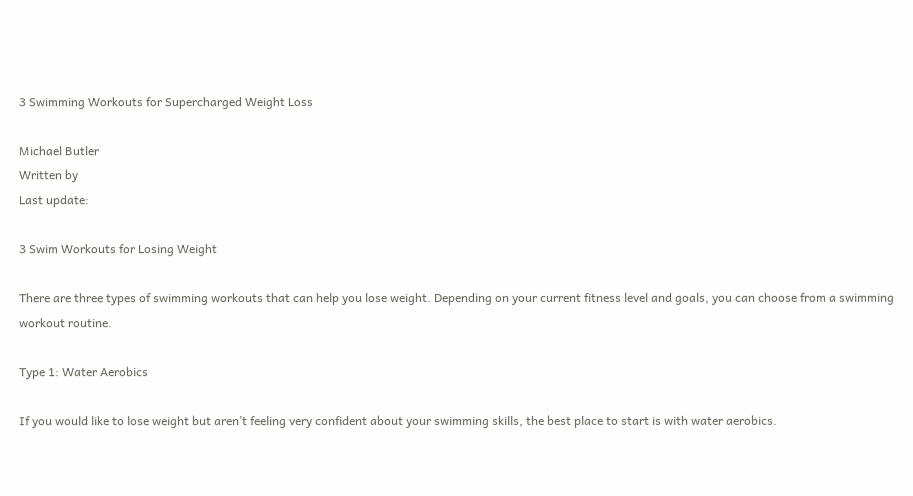3 Swimming Workouts for Supercharged Weight Loss

Michael Butler
Written by
Last update:

3 Swim Workouts for Losing Weight

There are three types of swimming workouts that can help you lose weight. Depending on your current fitness level and goals, you can choose from a swimming workout routine.

Type 1: Water Aerobics

If you would like to lose weight but aren’t feeling very confident about your swimming skills, the best place to start is with water aerobics.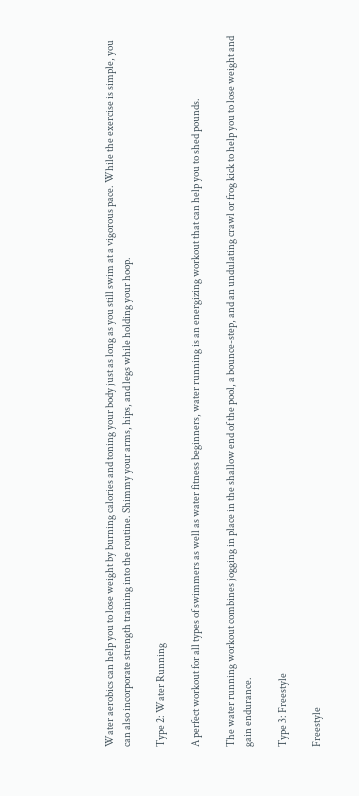Water aerobics can help you to lose weight by burning calories and toning your body just as long as you still swim at a vigorous pace. While the exercise is simple, you can also incorporate strength training into the routine. Shimmy your arms, hips, and legs while holding your hoop.

Type 2: Water Running

A perfect workout for all types of swimmers as well as water fitness beginners, water running is an energizing workout that can help you to shed pounds.

The water running workout combines jogging in place in the shallow end of the pool, a bounce-step, and an undulating crawl or frog kick to help you to lose weight and gain endurance.

Type 3: Freestyle

Freestyle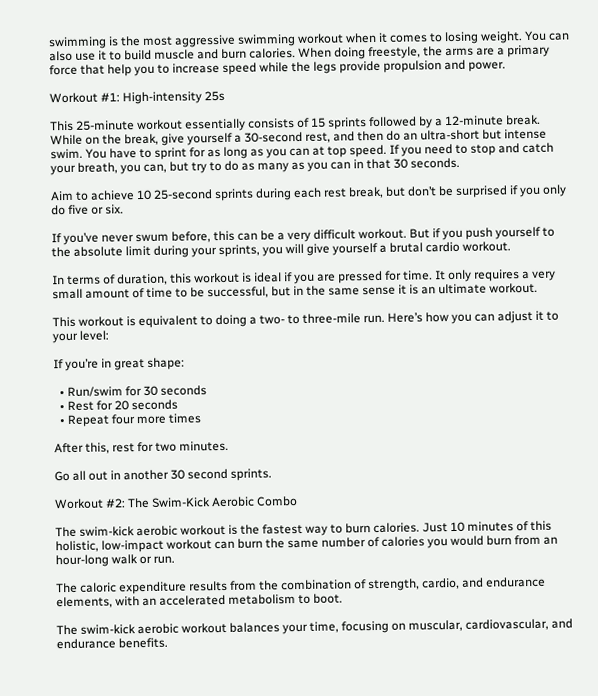swimming is the most aggressive swimming workout when it comes to losing weight. You can also use it to build muscle and burn calories. When doing freestyle, the arms are a primary force that help you to increase speed while the legs provide propulsion and power.

Workout #1: High-intensity 25s

This 25-minute workout essentially consists of 15 sprints followed by a 12-minute break. While on the break, give yourself a 30-second rest, and then do an ultra-short but intense swim. You have to sprint for as long as you can at top speed. If you need to stop and catch your breath, you can, but try to do as many as you can in that 30 seconds.

Aim to achieve 10 25-second sprints during each rest break, but don’t be surprised if you only do five or six.

If you’ve never swum before, this can be a very difficult workout. But if you push yourself to the absolute limit during your sprints, you will give yourself a brutal cardio workout.

In terms of duration, this workout is ideal if you are pressed for time. It only requires a very small amount of time to be successful, but in the same sense it is an ultimate workout.

This workout is equivalent to doing a two- to three-mile run. Here’s how you can adjust it to your level:

If you’re in great shape:

  • Run/swim for 30 seconds
  • Rest for 20 seconds
  • Repeat four more times

After this, rest for two minutes.

Go all out in another 30 second sprints.

Workout #2: The Swim-Kick Aerobic Combo

The swim-kick aerobic workout is the fastest way to burn calories. Just 10 minutes of this holistic, low-impact workout can burn the same number of calories you would burn from an hour-long walk or run.

The caloric expenditure results from the combination of strength, cardio, and endurance elements, with an accelerated metabolism to boot.

The swim-kick aerobic workout balances your time, focusing on muscular, cardiovascular, and endurance benefits.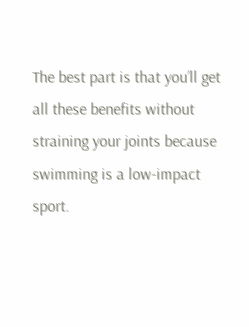The best part is that you’ll get all these benefits without straining your joints because swimming is a low-impact sport.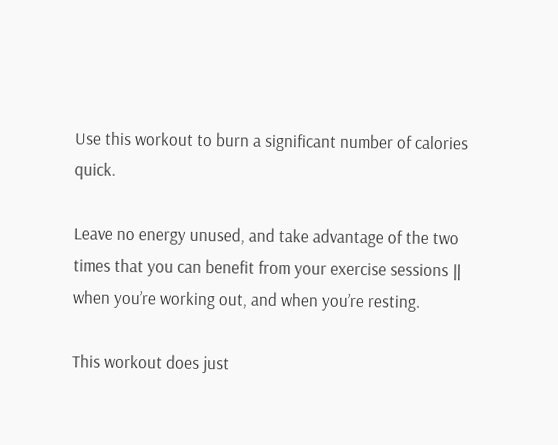Use this workout to burn a significant number of calories quick.

Leave no energy unused, and take advantage of the two times that you can benefit from your exercise sessions ‖ when you’re working out, and when you’re resting.

This workout does just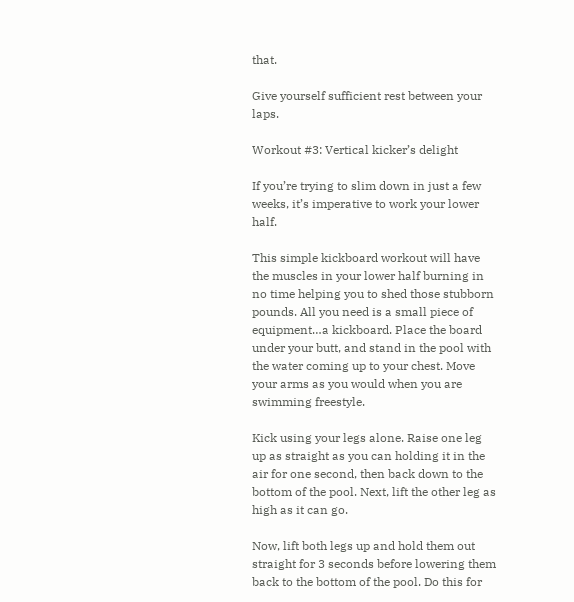that.

Give yourself sufficient rest between your laps.

Workout #3: Vertical kicker’s delight

If you’re trying to slim down in just a few weeks, it’s imperative to work your lower half.

This simple kickboard workout will have the muscles in your lower half burning in no time helping you to shed those stubborn pounds. All you need is a small piece of equipment…a kickboard. Place the board under your butt, and stand in the pool with the water coming up to your chest. Move your arms as you would when you are swimming freestyle.

Kick using your legs alone. Raise one leg up as straight as you can holding it in the air for one second, then back down to the bottom of the pool. Next, lift the other leg as high as it can go.

Now, lift both legs up and hold them out straight for 3 seconds before lowering them back to the bottom of the pool. Do this for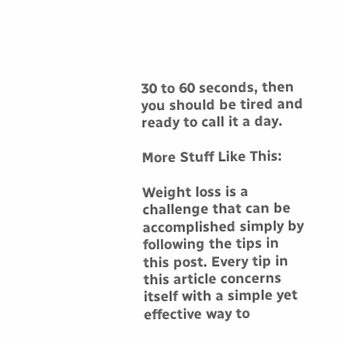30 to 60 seconds, then you should be tired and ready to call it a day.

More Stuff Like This:

Weight loss is a challenge that can be accomplished simply by following the tips in this post. Every tip in this article concerns itself with a simple yet effective way to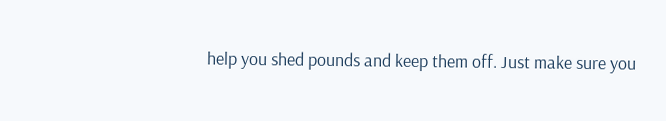help you shed pounds and keep them off. Just make sure you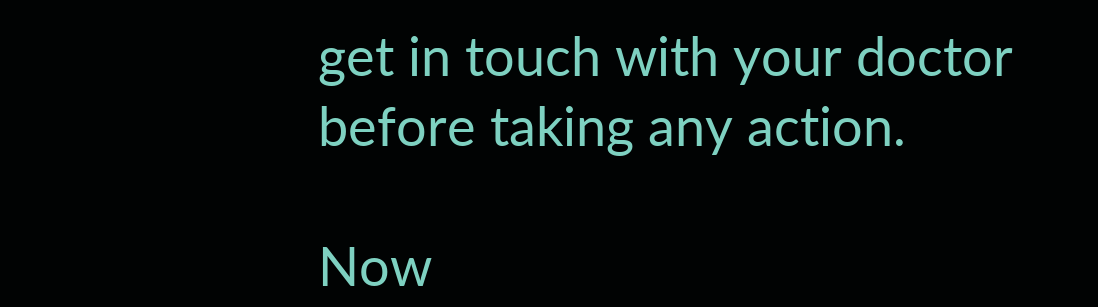get in touch with your doctor before taking any action.

Now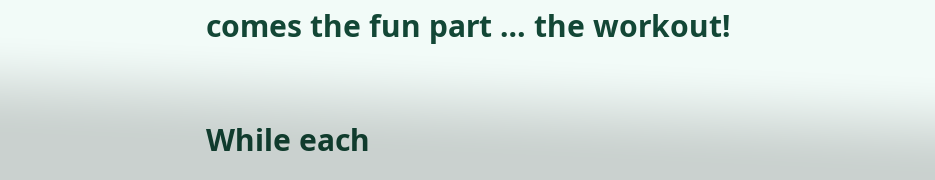comes the fun part … the workout!

While each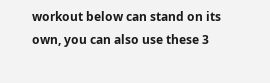workout below can stand on its own, you can also use these 3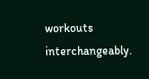workouts interchangeably.